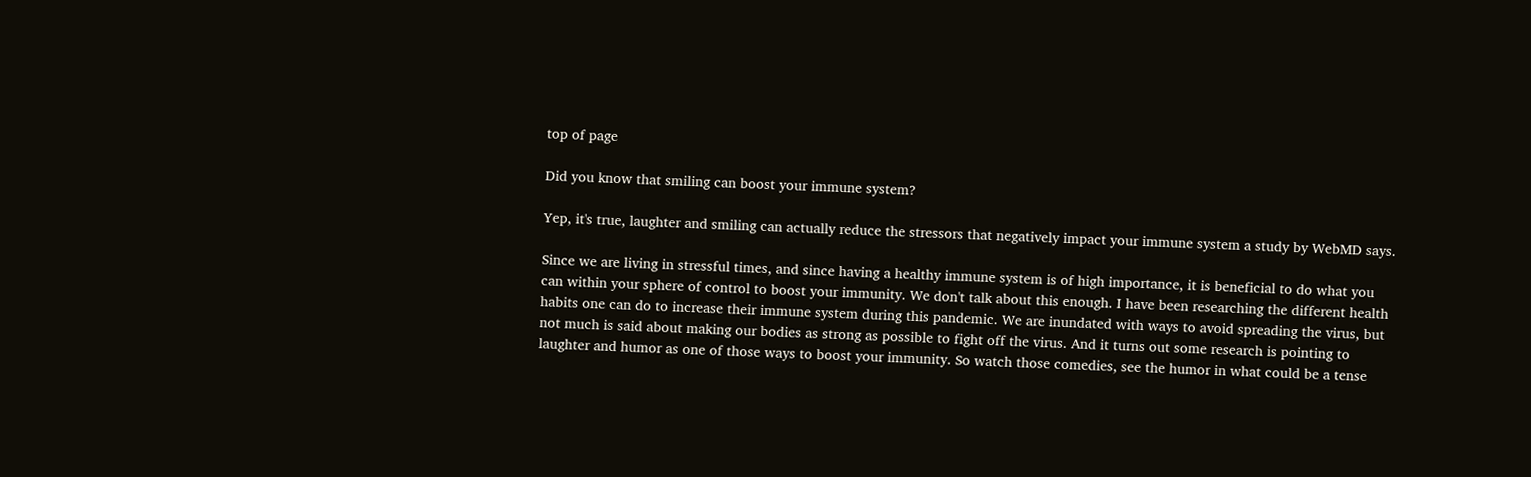top of page

Did you know that smiling can boost your immune system?

Yep, it's true, laughter and smiling can actually reduce the stressors that negatively impact your immune system a study by WebMD says.

Since we are living in stressful times, and since having a healthy immune system is of high importance, it is beneficial to do what you can within your sphere of control to boost your immunity. We don't talk about this enough. I have been researching the different health habits one can do to increase their immune system during this pandemic. We are inundated with ways to avoid spreading the virus, but not much is said about making our bodies as strong as possible to fight off the virus. And it turns out some research is pointing to laughter and humor as one of those ways to boost your immunity. So watch those comedies, see the humor in what could be a tense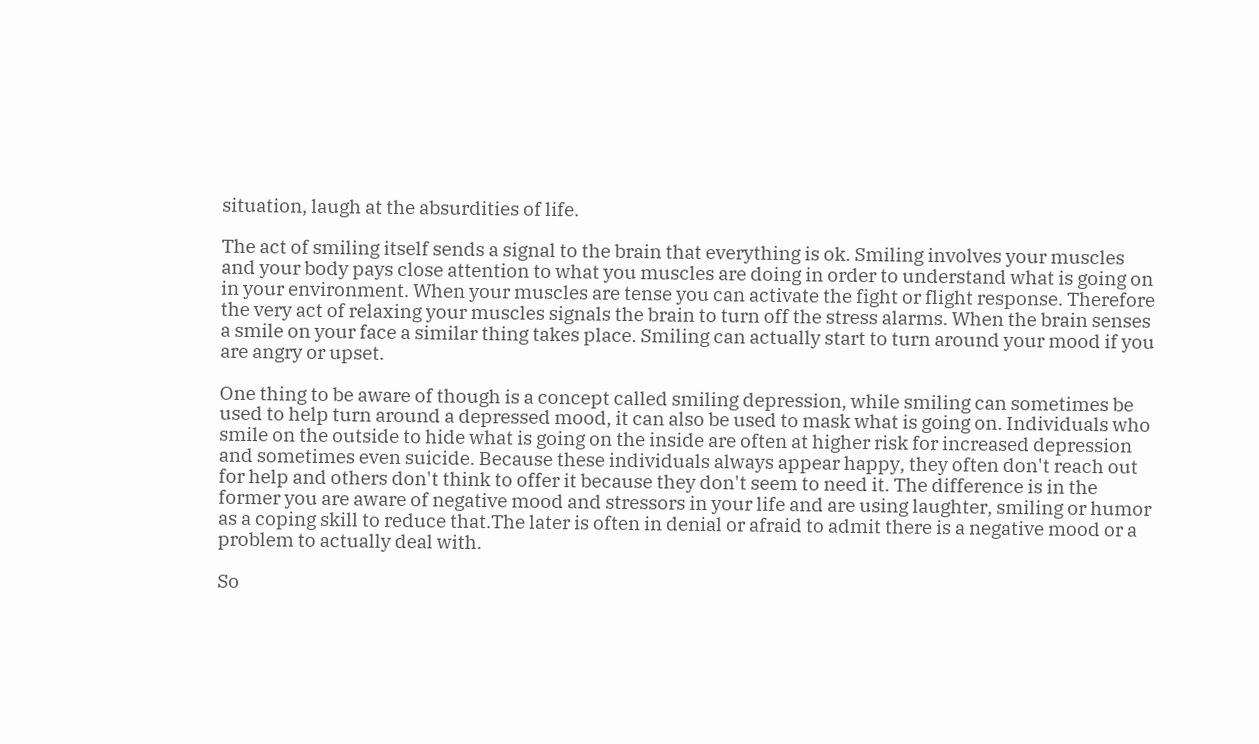situation, laugh at the absurdities of life.

The act of smiling itself sends a signal to the brain that everything is ok. Smiling involves your muscles and your body pays close attention to what you muscles are doing in order to understand what is going on in your environment. When your muscles are tense you can activate the fight or flight response. Therefore the very act of relaxing your muscles signals the brain to turn off the stress alarms. When the brain senses a smile on your face a similar thing takes place. Smiling can actually start to turn around your mood if you are angry or upset.

One thing to be aware of though is a concept called smiling depression, while smiling can sometimes be used to help turn around a depressed mood, it can also be used to mask what is going on. Individuals who smile on the outside to hide what is going on the inside are often at higher risk for increased depression and sometimes even suicide. Because these individuals always appear happy, they often don't reach out for help and others don't think to offer it because they don't seem to need it. The difference is in the former you are aware of negative mood and stressors in your life and are using laughter, smiling or humor as a coping skill to reduce that.The later is often in denial or afraid to admit there is a negative mood or a problem to actually deal with.

So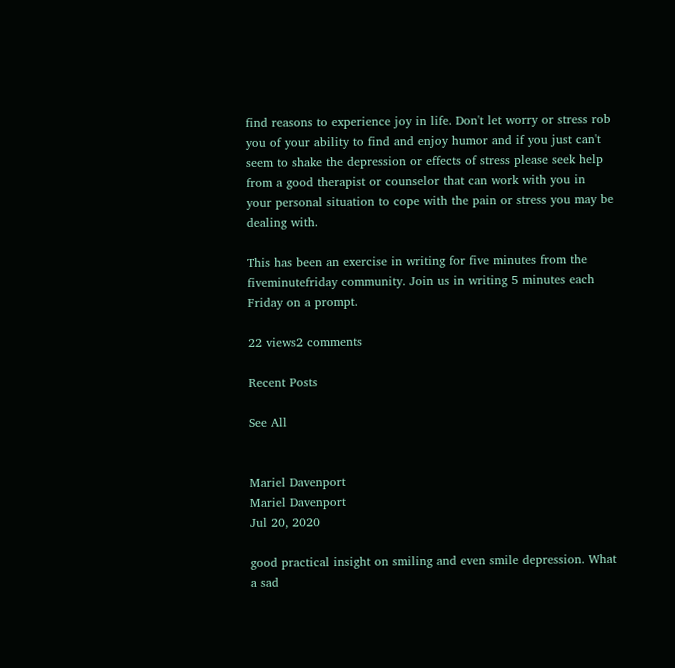find reasons to experience joy in life. Don't let worry or stress rob you of your ability to find and enjoy humor and if you just can't seem to shake the depression or effects of stress please seek help from a good therapist or counselor that can work with you in your personal situation to cope with the pain or stress you may be dealing with.

This has been an exercise in writing for five minutes from the fiveminutefriday community. Join us in writing 5 minutes each Friday on a prompt.

22 views2 comments

Recent Posts

See All


Mariel Davenport
Mariel Davenport
Jul 20, 2020

good practical insight on smiling and even smile depression. What a sad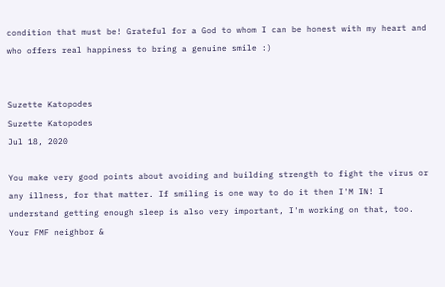condition that must be! Grateful for a God to whom I can be honest with my heart and who offers real happiness to bring a genuine smile :)


Suzette Katopodes
Suzette Katopodes
Jul 18, 2020

You make very good points about avoiding and building strength to fight the virus or any illness, for that matter. If smiling is one way to do it then I'M IN! I understand getting enough sleep is also very important, I'm working on that, too. Your FMF neighbor &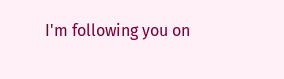I'm following you on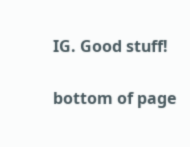IG. Good stuff!

bottom of page